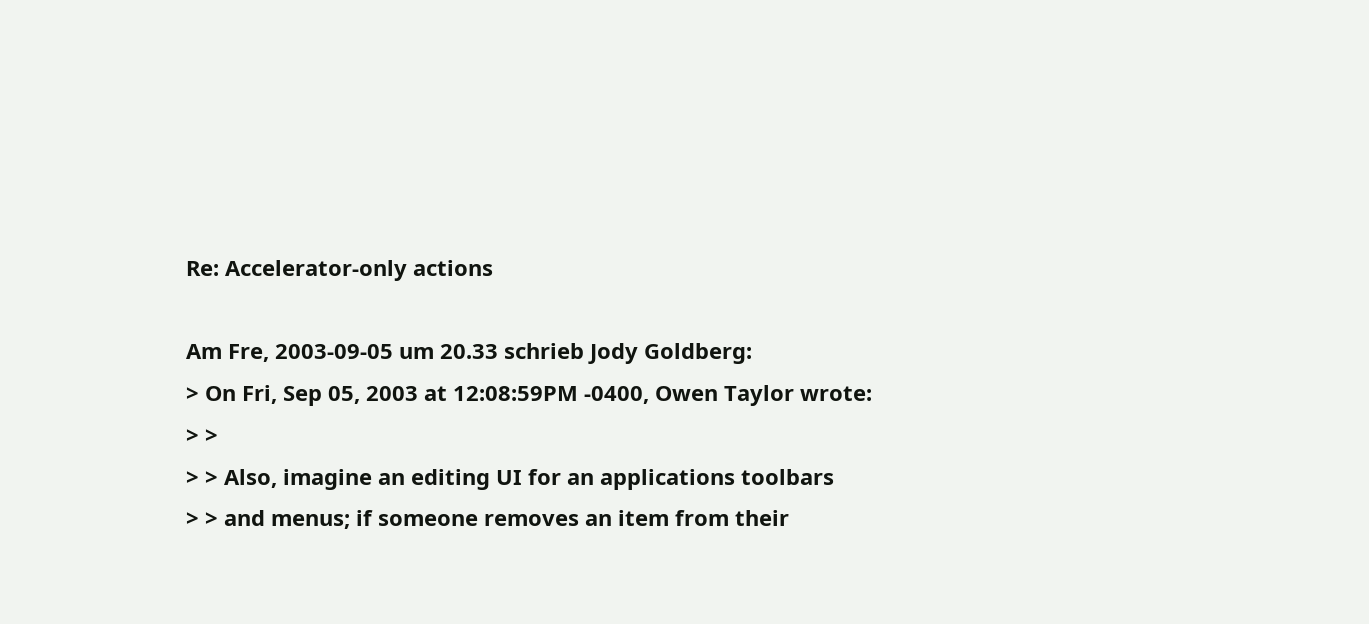Re: Accelerator-only actions

Am Fre, 2003-09-05 um 20.33 schrieb Jody Goldberg:
> On Fri, Sep 05, 2003 at 12:08:59PM -0400, Owen Taylor wrote:
> >
> > Also, imagine an editing UI for an applications toolbars
> > and menus; if someone removes an item from their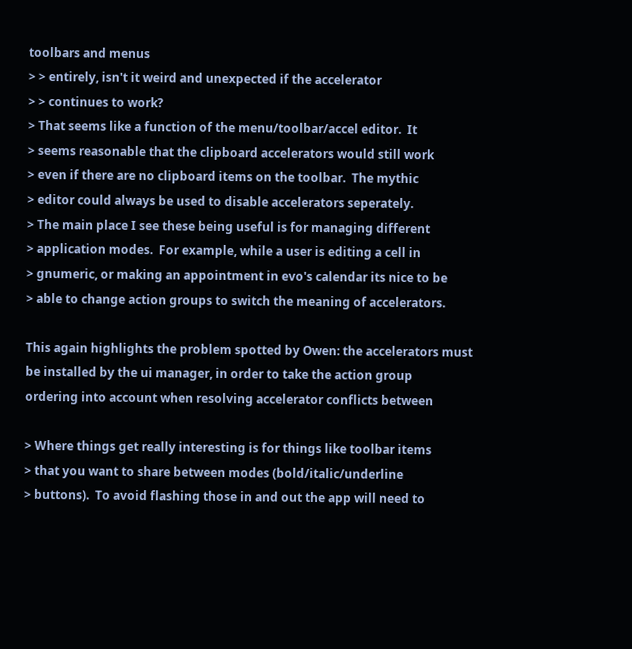toolbars and menus
> > entirely, isn't it weird and unexpected if the accelerator
> > continues to work?
> That seems like a function of the menu/toolbar/accel editor.  It
> seems reasonable that the clipboard accelerators would still work
> even if there are no clipboard items on the toolbar.  The mythic
> editor could always be used to disable accelerators seperately.
> The main place I see these being useful is for managing different
> application modes.  For example, while a user is editing a cell in
> gnumeric, or making an appointment in evo's calendar its nice to be
> able to change action groups to switch the meaning of accelerators.

This again highlights the problem spotted by Owen: the accelerators must
be installed by the ui manager, in order to take the action group
ordering into account when resolving accelerator conflicts between

> Where things get really interesting is for things like toolbar items
> that you want to share between modes (bold/italic/underline
> buttons).  To avoid flashing those in and out the app will need to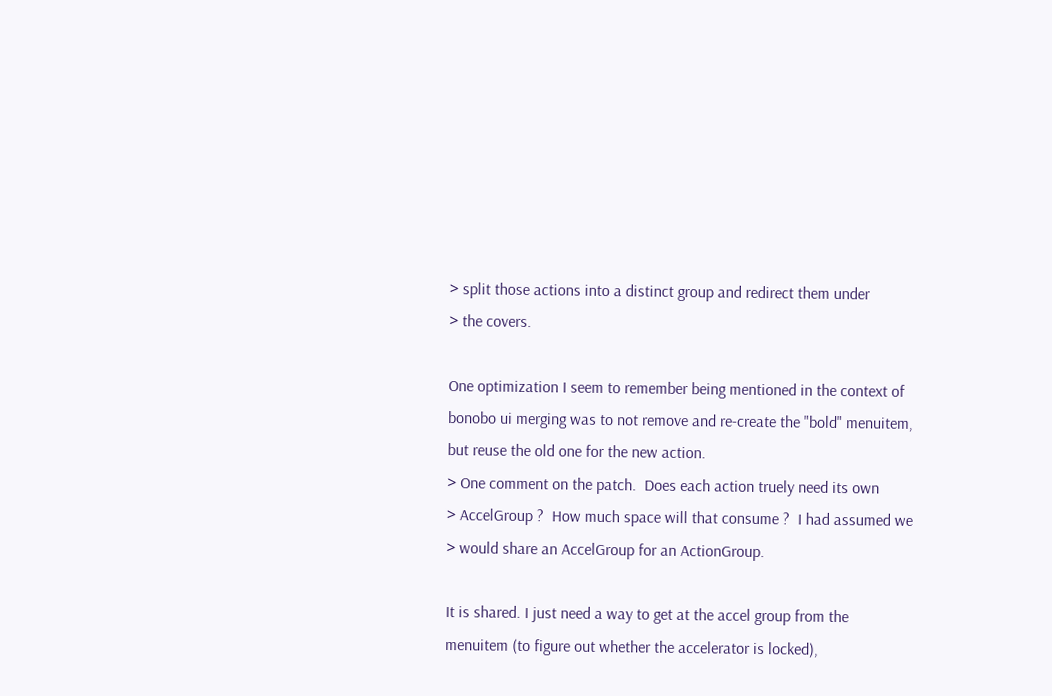> split those actions into a distinct group and redirect them under
> the covers.

One optimization I seem to remember being mentioned in the context of
bonobo ui merging was to not remove and re-create the "bold" menuitem,
but reuse the old one for the new action.
> One comment on the patch.  Does each action truely need its own
> AccelGroup ?  How much space will that consume ?  I had assumed we
> would share an AccelGroup for an ActionGroup.

It is shared. I just need a way to get at the accel group from the
menuitem (to figure out whether the accelerator is locked),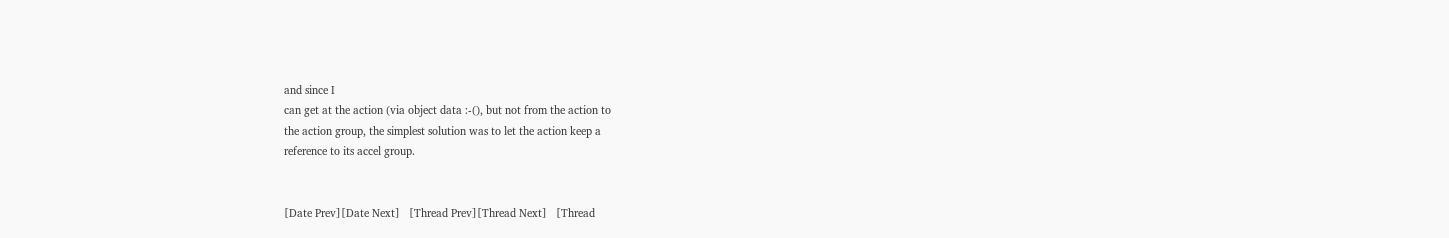and since I
can get at the action (via object data :-(), but not from the action to
the action group, the simplest solution was to let the action keep a
reference to its accel group.


[Date Prev][Date Next]   [Thread Prev][Thread Next]   [Thread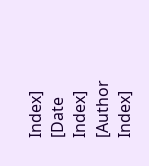Index] [Date Index] [Author Index]